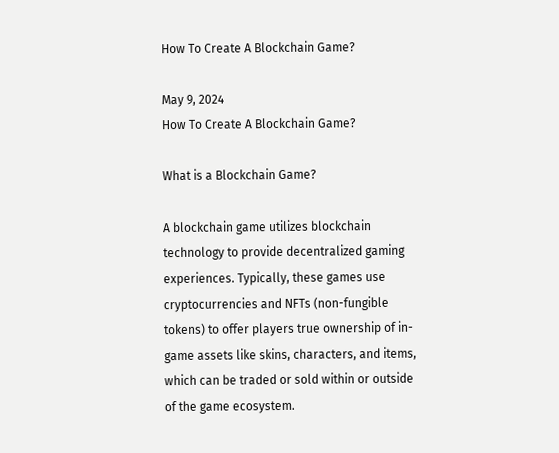How To Create A Blockchain Game?

May 9, 2024
How To Create A Blockchain Game?

What is a Blockchain Game?

A blockchain game utilizes blockchain technology to provide decentralized gaming experiences. Typically, these games use cryptocurrencies and NFTs (non-fungible tokens) to offer players true ownership of in-game assets like skins, characters, and items, which can be traded or sold within or outside of the game ecosystem.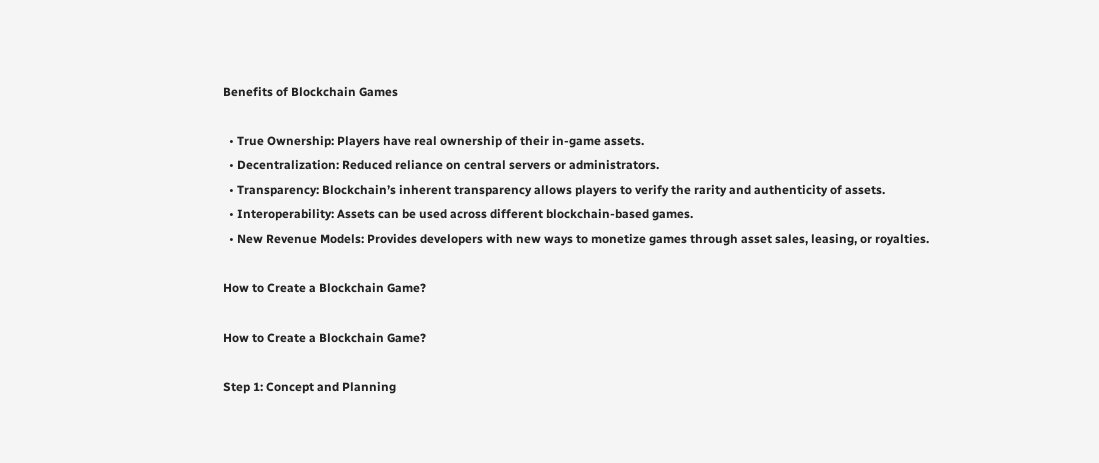Benefits of Blockchain Games

  • True Ownership: Players have real ownership of their in-game assets.
  • Decentralization: Reduced reliance on central servers or administrators.
  • Transparency: Blockchain’s inherent transparency allows players to verify the rarity and authenticity of assets.
  • Interoperability: Assets can be used across different blockchain-based games.
  • New Revenue Models: Provides developers with new ways to monetize games through asset sales, leasing, or royalties.

How to Create a Blockchain Game?

How to Create a Blockchain Game?

Step 1: Concept and Planning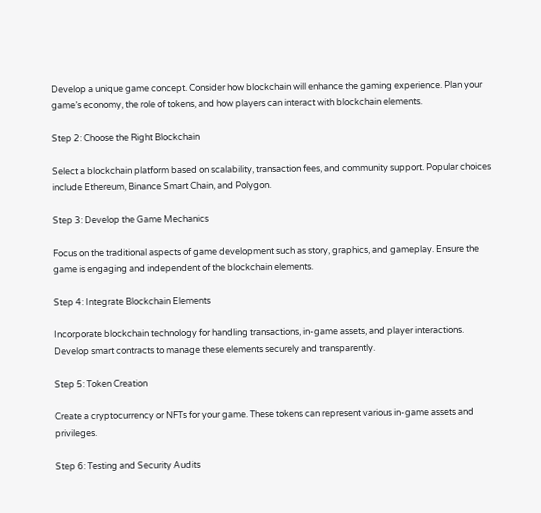Develop a unique game concept. Consider how blockchain will enhance the gaming experience. Plan your game’s economy, the role of tokens, and how players can interact with blockchain elements.

Step 2: Choose the Right Blockchain

Select a blockchain platform based on scalability, transaction fees, and community support. Popular choices include Ethereum, Binance Smart Chain, and Polygon.

Step 3: Develop the Game Mechanics

Focus on the traditional aspects of game development such as story, graphics, and gameplay. Ensure the game is engaging and independent of the blockchain elements.

Step 4: Integrate Blockchain Elements

Incorporate blockchain technology for handling transactions, in-game assets, and player interactions. Develop smart contracts to manage these elements securely and transparently.

Step 5: Token Creation

Create a cryptocurrency or NFTs for your game. These tokens can represent various in-game assets and privileges.

Step 6: Testing and Security Audits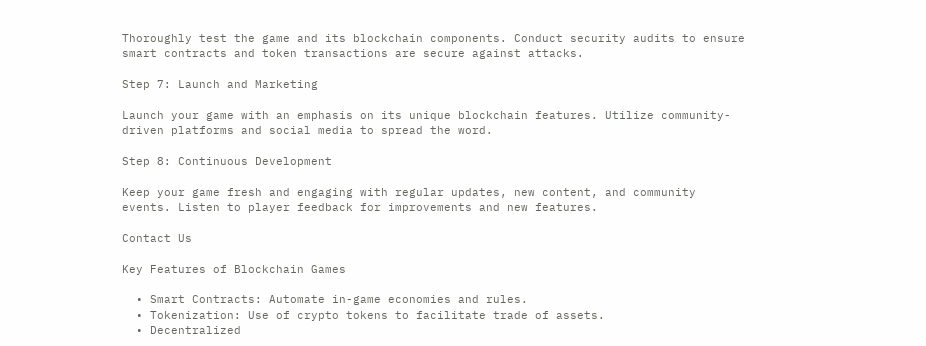Thoroughly test the game and its blockchain components. Conduct security audits to ensure smart contracts and token transactions are secure against attacks.

Step 7: Launch and Marketing

Launch your game with an emphasis on its unique blockchain features. Utilize community-driven platforms and social media to spread the word.

Step 8: Continuous Development

Keep your game fresh and engaging with regular updates, new content, and community events. Listen to player feedback for improvements and new features.

Contact Us

Key Features of Blockchain Games

  • Smart Contracts: Automate in-game economies and rules.
  • Tokenization: Use of crypto tokens to facilitate trade of assets.
  • Decentralized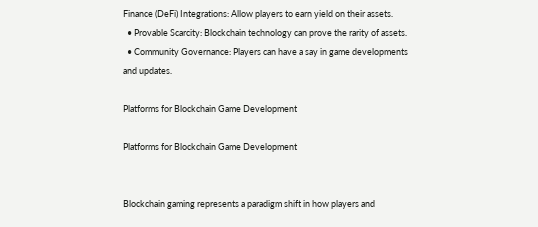Finance (DeFi) Integrations: Allow players to earn yield on their assets.
  • Provable Scarcity: Blockchain technology can prove the rarity of assets.
  • Community Governance: Players can have a say in game developments and updates.

Platforms for Blockchain Game Development

Platforms for Blockchain Game Development


Blockchain gaming represents a paradigm shift in how players and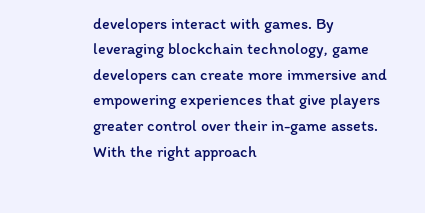developers interact with games. By leveraging blockchain technology, game developers can create more immersive and empowering experiences that give players greater control over their in-game assets. With the right approach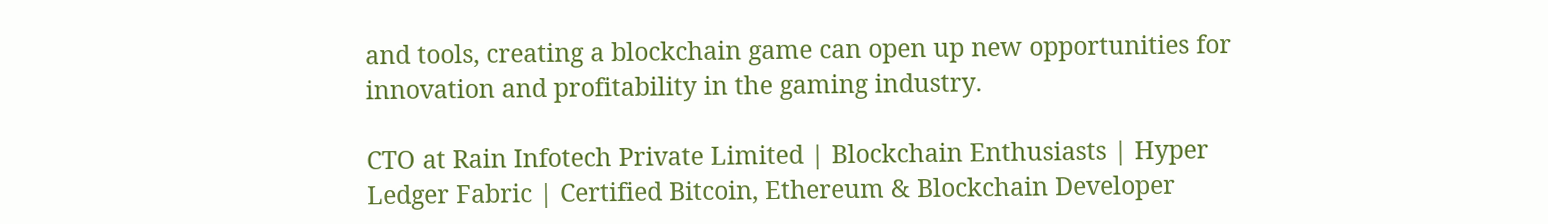and tools, creating a blockchain game can open up new opportunities for innovation and profitability in the gaming industry.

CTO at Rain Infotech Private Limited | Blockchain Enthusiasts | Hyper Ledger Fabric | Certified Bitcoin, Ethereum & Blockchain Developer